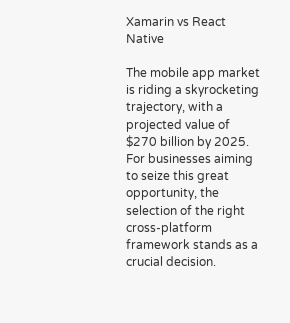Xamarin vs React Native

The mobile app market is riding a skyrocketing trajectory, with a projected value of $270 billion by 2025. For businesses aiming to seize this great opportunity, the selection of the right cross-platform framework stands as a crucial decision.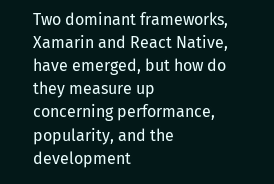Two dominant frameworks, Xamarin and React Native, have emerged, but how do they measure up concerning performance, popularity, and the development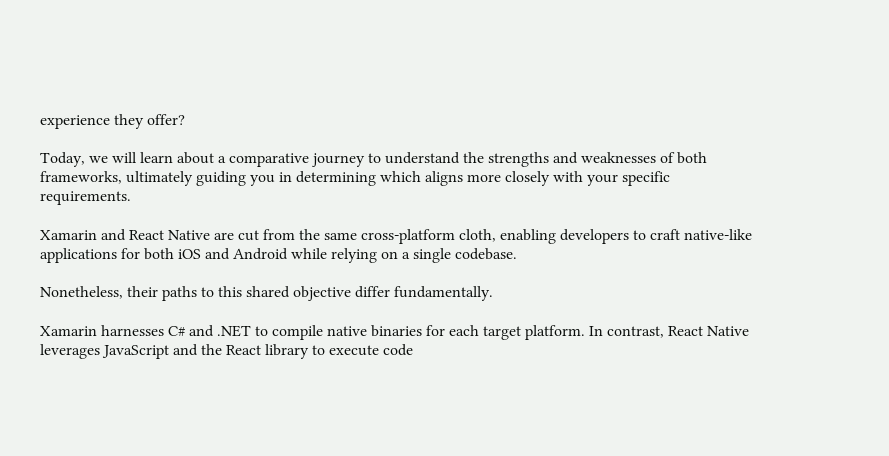experience they offer?

Today, we will learn about a comparative journey to understand the strengths and weaknesses of both frameworks, ultimately guiding you in determining which aligns more closely with your specific requirements.

Xamarin and React Native are cut from the same cross-platform cloth, enabling developers to craft native-like applications for both iOS and Android while relying on a single codebase.

Nonetheless, their paths to this shared objective differ fundamentally.

Xamarin harnesses C# and .NET to compile native binaries for each target platform. In contrast, React Native leverages JavaScript and the React library to execute code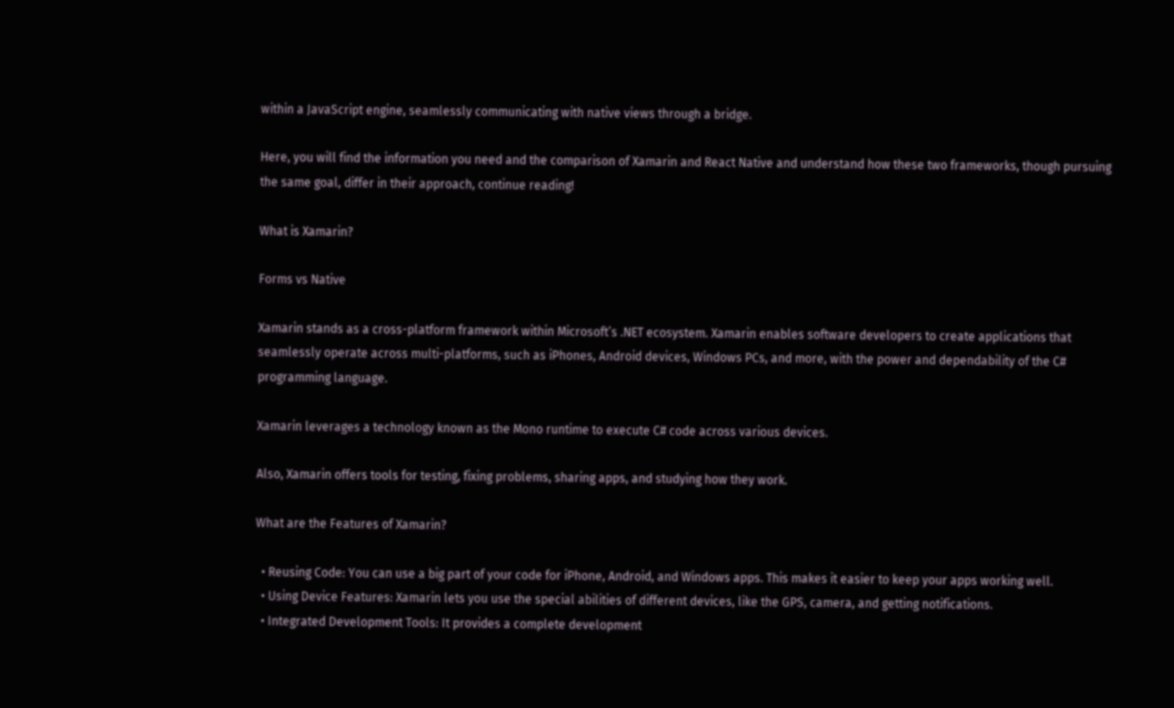within a JavaScript engine, seamlessly communicating with native views through a bridge.

Here, you will find the information you need and the comparison of Xamarin and React Native and understand how these two frameworks, though pursuing the same goal, differ in their approach, continue reading!

What is Xamarin?

Forms vs Native

Xamarin stands as a cross-platform framework within Microsoft’s .NET ecosystem. Xamarin enables software developers to create applications that seamlessly operate across multi-platforms, such as iPhones, Android devices, Windows PCs, and more, with the power and dependability of the C# programming language.

Xamarin leverages a technology known as the Mono runtime to execute C# code across various devices.

Also, Xamarin offers tools for testing, fixing problems, sharing apps, and studying how they work.

What are the Features of Xamarin?

  • Reusing Code: You can use a big part of your code for iPhone, Android, and Windows apps. This makes it easier to keep your apps working well.
  • Using Device Features: Xamarin lets you use the special abilities of different devices, like the GPS, camera, and getting notifications.
  • Integrated Development Tools: It provides a complete development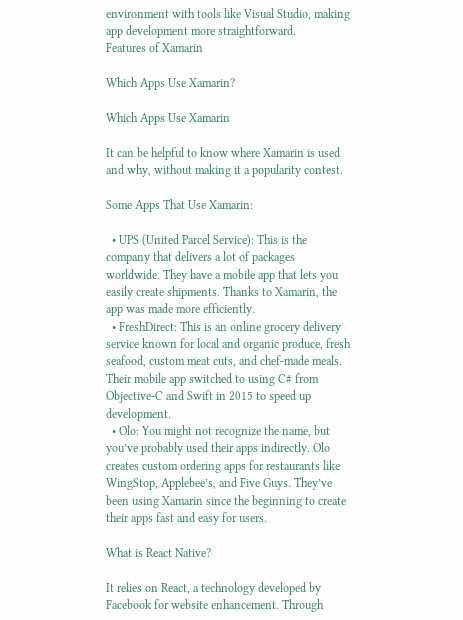environment with tools like Visual Studio, making app development more straightforward.
Features of Xamarin

Which Apps Use Xamarin?

Which Apps Use Xamarin

It can be helpful to know where Xamarin is used and why, without making it a popularity contest.

Some Apps That Use Xamarin:

  • UPS (United Parcel Service): This is the company that delivers a lot of packages worldwide. They have a mobile app that lets you easily create shipments. Thanks to Xamarin, the app was made more efficiently.
  • FreshDirect: This is an online grocery delivery service known for local and organic produce, fresh seafood, custom meat cuts, and chef-made meals. Their mobile app switched to using C# from Objective-C and Swift in 2015 to speed up development.
  • Olo: You might not recognize the name, but you’ve probably used their apps indirectly. Olo creates custom ordering apps for restaurants like WingStop, Applebee’s, and Five Guys. They’ve been using Xamarin since the beginning to create their apps fast and easy for users.

What is React Native?

It relies on React, a technology developed by Facebook for website enhancement. Through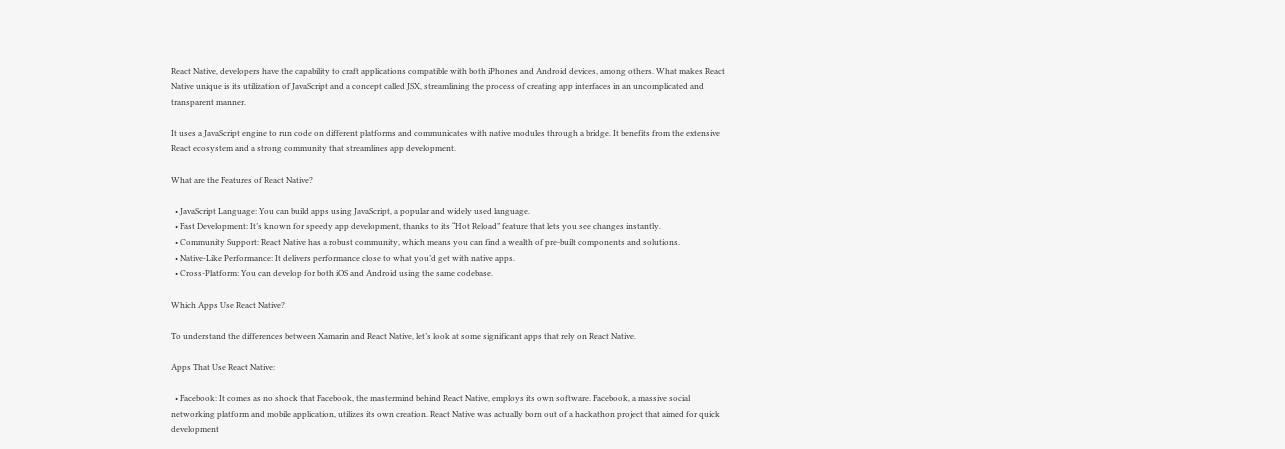React Native, developers have the capability to craft applications compatible with both iPhones and Android devices, among others. What makes React Native unique is its utilization of JavaScript and a concept called JSX, streamlining the process of creating app interfaces in an uncomplicated and transparent manner.

It uses a JavaScript engine to run code on different platforms and communicates with native modules through a bridge. It benefits from the extensive React ecosystem and a strong community that streamlines app development.

What are the Features of React Native?

  • JavaScript Language: You can build apps using JavaScript, a popular and widely used language.
  • Fast Development: It’s known for speedy app development, thanks to its “Hot Reload” feature that lets you see changes instantly.
  • Community Support: React Native has a robust community, which means you can find a wealth of pre-built components and solutions.
  • Native-Like Performance: It delivers performance close to what you’d get with native apps.
  • Cross-Platform: You can develop for both iOS and Android using the same codebase.

Which Apps Use React Native?

To understand the differences between Xamarin and React Native, let’s look at some significant apps that rely on React Native.

Apps That Use React Native:

  • Facebook: It comes as no shock that Facebook, the mastermind behind React Native, employs its own software. Facebook, a massive social networking platform and mobile application, utilizes its own creation. React Native was actually born out of a hackathon project that aimed for quick development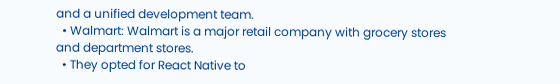and a unified development team.
  • Walmart: Walmart is a major retail company with grocery stores and department stores.
  • They opted for React Native to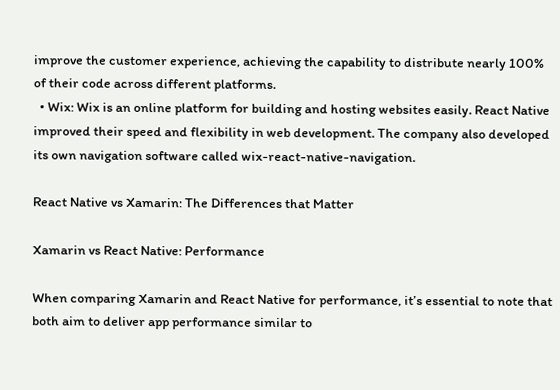improve the customer experience, achieving the capability to distribute nearly 100% of their code across different platforms.
  • Wix: Wix is an online platform for building and hosting websites easily. React Native improved their speed and flexibility in web development. The company also developed its own navigation software called wix-react-native-navigation.

React Native vs Xamarin: The Differences that Matter

Xamarin vs React Native: Performance

When comparing Xamarin and React Native for performance, it’s essential to note that both aim to deliver app performance similar to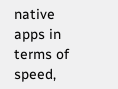native apps in terms of speed,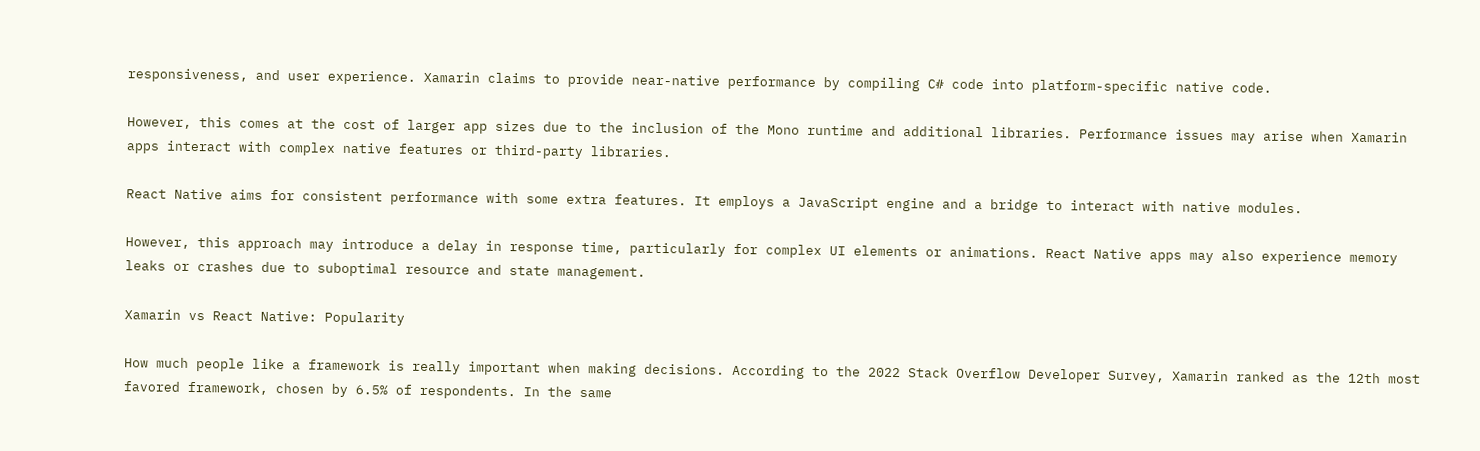responsiveness, and user experience. Xamarin claims to provide near-native performance by compiling C# code into platform-specific native code.

However, this comes at the cost of larger app sizes due to the inclusion of the Mono runtime and additional libraries. Performance issues may arise when Xamarin apps interact with complex native features or third-party libraries.

React Native aims for consistent performance with some extra features. It employs a JavaScript engine and a bridge to interact with native modules.

However, this approach may introduce a delay in response time, particularly for complex UI elements or animations. React Native apps may also experience memory leaks or crashes due to suboptimal resource and state management.

Xamarin vs React Native: Popularity

How much people like a framework is really important when making decisions. According to the 2022 Stack Overflow Developer Survey, Xamarin ranked as the 12th most favored framework, chosen by 6.5% of respondents. In the same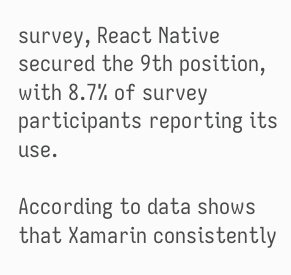survey, React Native secured the 9th position, with 8.7% of survey participants reporting its use.

According to data shows that Xamarin consistently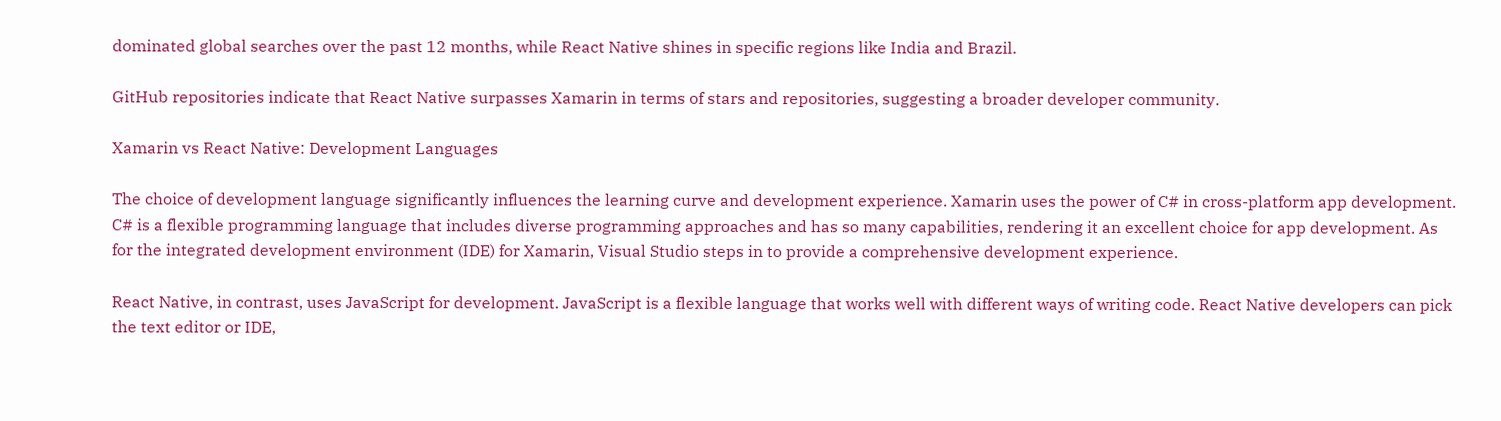dominated global searches over the past 12 months, while React Native shines in specific regions like India and Brazil.

GitHub repositories indicate that React Native surpasses Xamarin in terms of stars and repositories, suggesting a broader developer community.

Xamarin vs React Native: Development Languages

The choice of development language significantly influences the learning curve and development experience. Xamarin uses the power of C# in cross-platform app development. C# is a flexible programming language that includes diverse programming approaches and has so many capabilities, rendering it an excellent choice for app development. As for the integrated development environment (IDE) for Xamarin, Visual Studio steps in to provide a comprehensive development experience.

React Native, in contrast, uses JavaScript for development. JavaScript is a flexible language that works well with different ways of writing code. React Native developers can pick the text editor or IDE,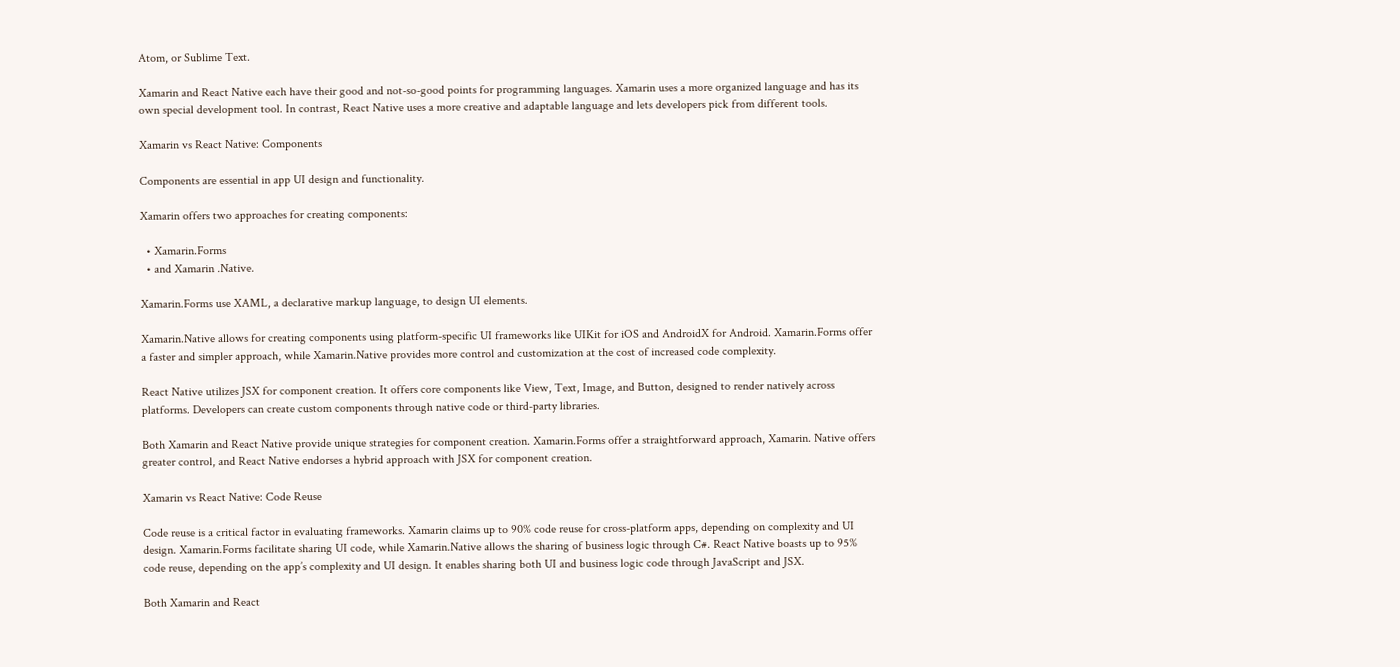Atom, or Sublime Text.

Xamarin and React Native each have their good and not-so-good points for programming languages. Xamarin uses a more organized language and has its own special development tool. In contrast, React Native uses a more creative and adaptable language and lets developers pick from different tools.

Xamarin vs React Native: Components

Components are essential in app UI design and functionality.

Xamarin offers two approaches for creating components:

  • Xamarin.Forms
  • and Xamarin .Native.

Xamarin.Forms use XAML, a declarative markup language, to design UI elements.

Xamarin.Native allows for creating components using platform-specific UI frameworks like UIKit for iOS and AndroidX for Android. Xamarin.Forms offer a faster and simpler approach, while Xamarin.Native provides more control and customization at the cost of increased code complexity.

React Native utilizes JSX for component creation. It offers core components like View, Text, Image, and Button, designed to render natively across platforms. Developers can create custom components through native code or third-party libraries.

Both Xamarin and React Native provide unique strategies for component creation. Xamarin.Forms offer a straightforward approach, Xamarin. Native offers greater control, and React Native endorses a hybrid approach with JSX for component creation.

Xamarin vs React Native: Code Reuse

Code reuse is a critical factor in evaluating frameworks. Xamarin claims up to 90% code reuse for cross-platform apps, depending on complexity and UI design. Xamarin.Forms facilitate sharing UI code, while Xamarin.Native allows the sharing of business logic through C#. React Native boasts up to 95% code reuse, depending on the app’s complexity and UI design. It enables sharing both UI and business logic code through JavaScript and JSX.

Both Xamarin and React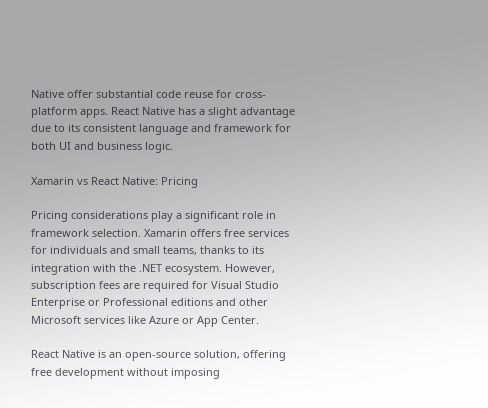Native offer substantial code reuse for cross-platform apps. React Native has a slight advantage due to its consistent language and framework for both UI and business logic.

Xamarin vs React Native: Pricing

Pricing considerations play a significant role in framework selection. Xamarin offers free services for individuals and small teams, thanks to its integration with the .NET ecosystem. However, subscription fees are required for Visual Studio Enterprise or Professional editions and other Microsoft services like Azure or App Center.

React Native is an open-source solution, offering free development without imposing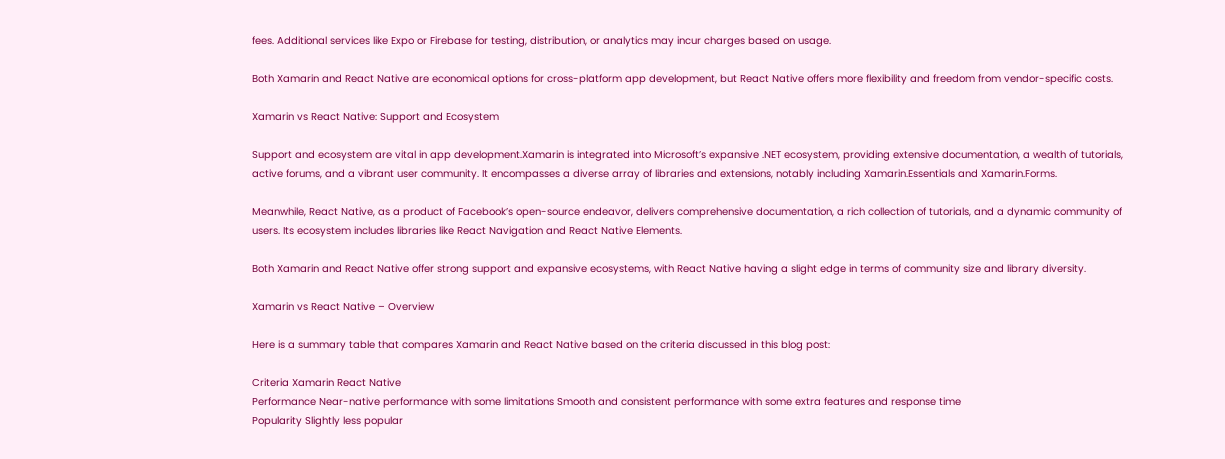fees. Additional services like Expo or Firebase for testing, distribution, or analytics may incur charges based on usage.

Both Xamarin and React Native are economical options for cross-platform app development, but React Native offers more flexibility and freedom from vendor-specific costs.

Xamarin vs React Native: Support and Ecosystem

Support and ecosystem are vital in app development.Xamarin is integrated into Microsoft’s expansive .NET ecosystem, providing extensive documentation, a wealth of tutorials, active forums, and a vibrant user community. It encompasses a diverse array of libraries and extensions, notably including Xamarin.Essentials and Xamarin.Forms.

Meanwhile, React Native, as a product of Facebook’s open-source endeavor, delivers comprehensive documentation, a rich collection of tutorials, and a dynamic community of users. Its ecosystem includes libraries like React Navigation and React Native Elements.

Both Xamarin and React Native offer strong support and expansive ecosystems, with React Native having a slight edge in terms of community size and library diversity.

Xamarin vs React Native – Overview

Here is a summary table that compares Xamarin and React Native based on the criteria discussed in this blog post:

Criteria Xamarin React Native
Performance Near-native performance with some limitations Smooth and consistent performance with some extra features and response time
Popularity Slightly less popular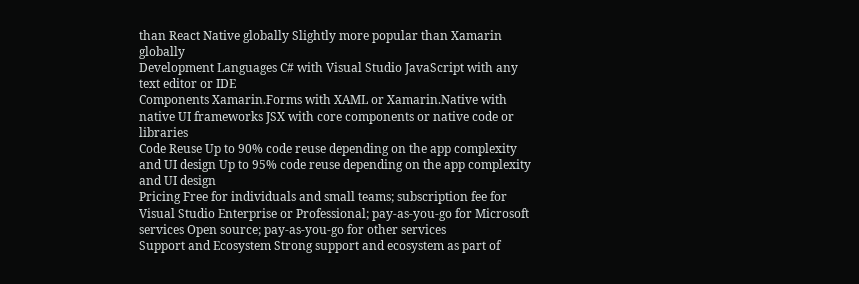than React Native globally Slightly more popular than Xamarin globally
Development Languages C# with Visual Studio JavaScript with any text editor or IDE
Components Xamarin.Forms with XAML or Xamarin.Native with native UI frameworks JSX with core components or native code or libraries
Code Reuse Up to 90% code reuse depending on the app complexity and UI design Up to 95% code reuse depending on the app complexity and UI design
Pricing Free for individuals and small teams; subscription fee for Visual Studio Enterprise or Professional; pay-as-you-go for Microsoft services Open source; pay-as-you-go for other services
Support and Ecosystem Strong support and ecosystem as part of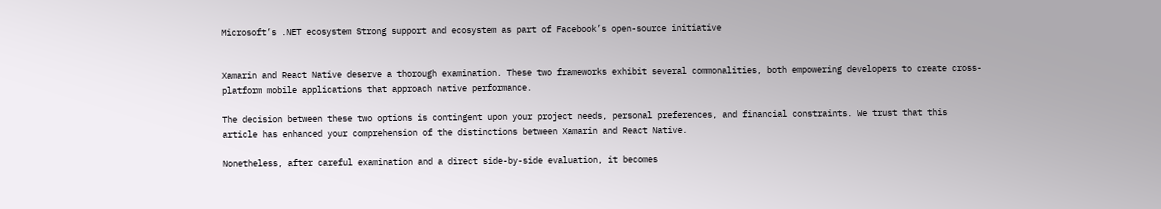Microsoft’s .NET ecosystem Strong support and ecosystem as part of Facebook’s open-source initiative


Xamarin and React Native deserve a thorough examination. These two frameworks exhibit several commonalities, both empowering developers to create cross-platform mobile applications that approach native performance.

The decision between these two options is contingent upon your project needs, personal preferences, and financial constraints. We trust that this article has enhanced your comprehension of the distinctions between Xamarin and React Native.

Nonetheless, after careful examination and a direct side-by-side evaluation, it becomes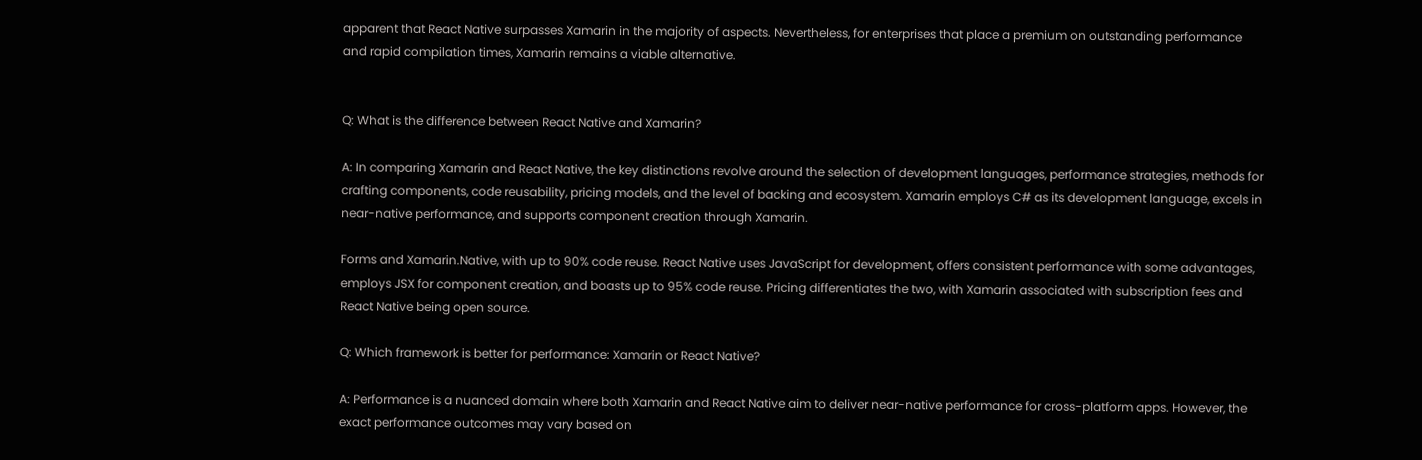apparent that React Native surpasses Xamarin in the majority of aspects. Nevertheless, for enterprises that place a premium on outstanding performance and rapid compilation times, Xamarin remains a viable alternative.


Q: What is the difference between React Native and Xamarin?

A: In comparing Xamarin and React Native, the key distinctions revolve around the selection of development languages, performance strategies, methods for crafting components, code reusability, pricing models, and the level of backing and ecosystem. Xamarin employs C# as its development language, excels in near-native performance, and supports component creation through Xamarin.

Forms and Xamarin.Native, with up to 90% code reuse. React Native uses JavaScript for development, offers consistent performance with some advantages, employs JSX for component creation, and boasts up to 95% code reuse. Pricing differentiates the two, with Xamarin associated with subscription fees and React Native being open source.

Q: Which framework is better for performance: Xamarin or React Native?

A: Performance is a nuanced domain where both Xamarin and React Native aim to deliver near-native performance for cross-platform apps. However, the exact performance outcomes may vary based on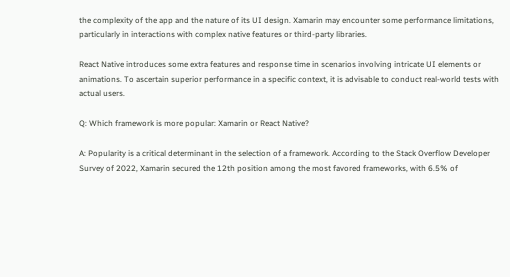the complexity of the app and the nature of its UI design. Xamarin may encounter some performance limitations, particularly in interactions with complex native features or third-party libraries.

React Native introduces some extra features and response time in scenarios involving intricate UI elements or animations. To ascertain superior performance in a specific context, it is advisable to conduct real-world tests with actual users.

Q: Which framework is more popular: Xamarin or React Native?

A: Popularity is a critical determinant in the selection of a framework. According to the Stack Overflow Developer Survey of 2022, Xamarin secured the 12th position among the most favored frameworks, with 6.5% of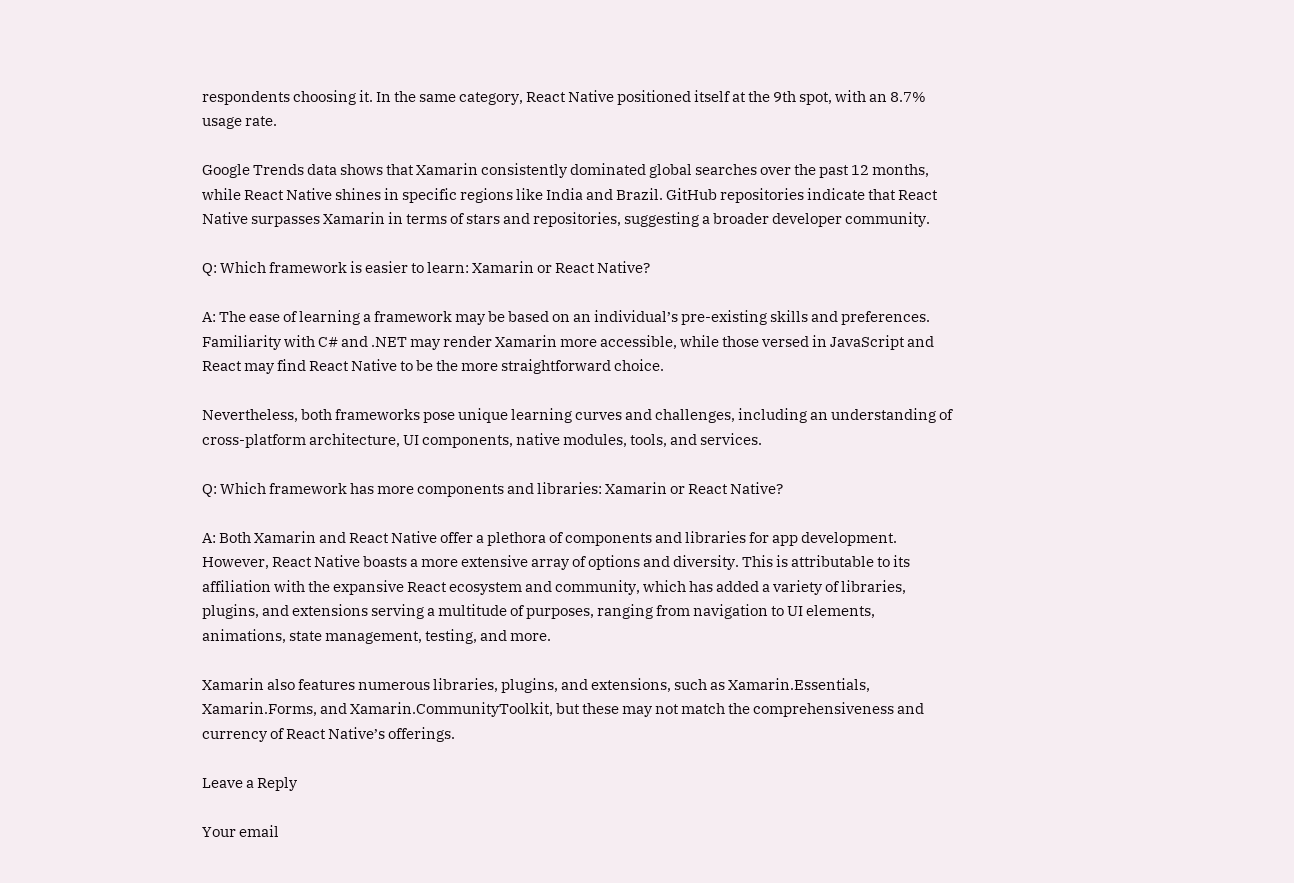respondents choosing it. In the same category, React Native positioned itself at the 9th spot, with an 8.7% usage rate.

Google Trends data shows that Xamarin consistently dominated global searches over the past 12 months, while React Native shines in specific regions like India and Brazil. GitHub repositories indicate that React Native surpasses Xamarin in terms of stars and repositories, suggesting a broader developer community.

Q: Which framework is easier to learn: Xamarin or React Native?

A: The ease of learning a framework may be based on an individual’s pre-existing skills and preferences. Familiarity with C# and .NET may render Xamarin more accessible, while those versed in JavaScript and React may find React Native to be the more straightforward choice.

Nevertheless, both frameworks pose unique learning curves and challenges, including an understanding of cross-platform architecture, UI components, native modules, tools, and services.

Q: Which framework has more components and libraries: Xamarin or React Native?

A: Both Xamarin and React Native offer a plethora of components and libraries for app development. However, React Native boasts a more extensive array of options and diversity. This is attributable to its affiliation with the expansive React ecosystem and community, which has added a variety of libraries, plugins, and extensions serving a multitude of purposes, ranging from navigation to UI elements, animations, state management, testing, and more.

Xamarin also features numerous libraries, plugins, and extensions, such as Xamarin.Essentials, Xamarin.Forms, and Xamarin.CommunityToolkit, but these may not match the comprehensiveness and currency of React Native’s offerings.

Leave a Reply

Your email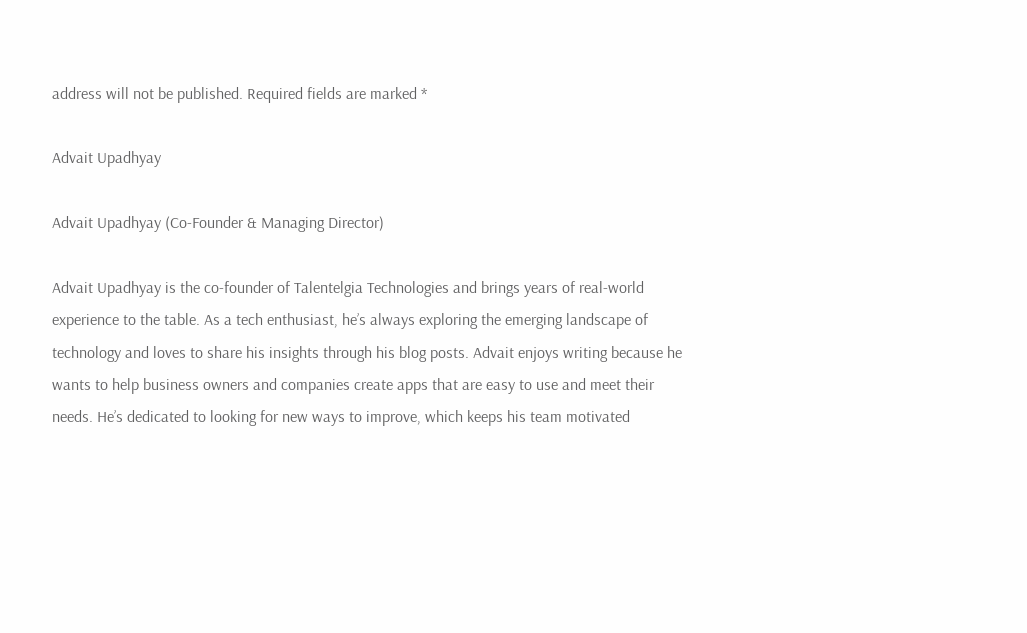address will not be published. Required fields are marked *

Advait Upadhyay

Advait Upadhyay (Co-Founder & Managing Director)

Advait Upadhyay is the co-founder of Talentelgia Technologies and brings years of real-world experience to the table. As a tech enthusiast, he’s always exploring the emerging landscape of technology and loves to share his insights through his blog posts. Advait enjoys writing because he wants to help business owners and companies create apps that are easy to use and meet their needs. He’s dedicated to looking for new ways to improve, which keeps his team motivated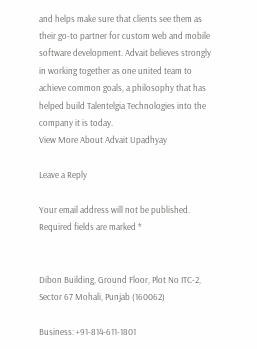and helps make sure that clients see them as their go-to partner for custom web and mobile software development. Advait believes strongly in working together as one united team to achieve common goals, a philosophy that has helped build Talentelgia Technologies into the company it is today.
View More About Advait Upadhyay

Leave a Reply

Your email address will not be published. Required fields are marked *


Dibon Building, Ground Floor, Plot No ITC-2, Sector 67 Mohali, Punjab (160062)

Business: +91-814-611-1801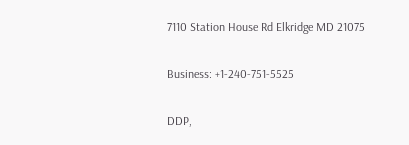7110 Station House Rd Elkridge MD 21075

Business: +1-240-751-5525

DDP,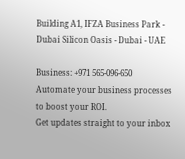Building A1, IFZA Business Park - Dubai Silicon Oasis - Dubai - UAE

Business: +971 565-096-650
Automate your business processes to boost your ROI.
Get updates straight to your inbox